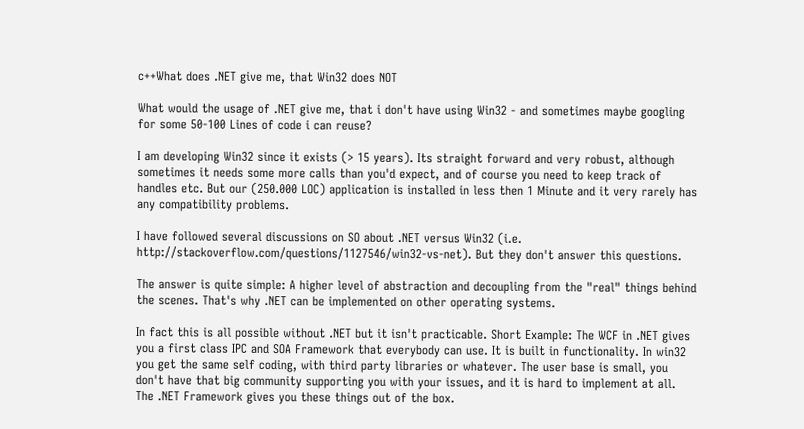c++What does .NET give me, that Win32 does NOT

What would the usage of .NET give me, that i don't have using Win32 - and sometimes maybe googling for some 50-100 Lines of code i can reuse?

I am developing Win32 since it exists (> 15 years). Its straight forward and very robust, although sometimes it needs some more calls than you'd expect, and of course you need to keep track of handles etc. But our (250.000 LOC) application is installed in less then 1 Minute and it very rarely has any compatibility problems.

I have followed several discussions on SO about .NET versus Win32 (i.e.
http://stackoverflow.com/questions/1127546/win32-vs-net). But they don't answer this questions.

The answer is quite simple: A higher level of abstraction and decoupling from the "real" things behind the scenes. That's why .NET can be implemented on other operating systems.

In fact this is all possible without .NET but it isn't practicable. Short Example: The WCF in .NET gives you a first class IPC and SOA Framework that everybody can use. It is built in functionality. In win32 you get the same self coding, with third party libraries or whatever. The user base is small, you don't have that big community supporting you with your issues, and it is hard to implement at all. The .NET Framework gives you these things out of the box.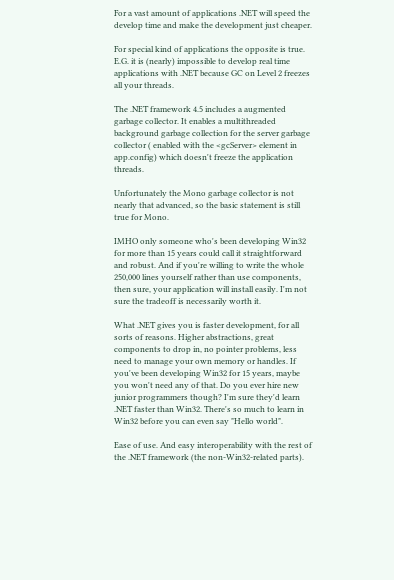For a vast amount of applications .NET will speed the develop time and make the development just cheaper.

For special kind of applications the opposite is true. E.G. it is (nearly) impossible to develop real time applications with .NET because GC on Level 2 freezes all your threads.

The .NET framework 4.5 includes a augmented garbage collector. It enables a multithreaded background garbage collection for the server garbage collector ( enabled with the <gcServer> element in app.config) which doesn't freeze the application threads.

Unfortunately the Mono garbage collector is not nearly that advanced, so the basic statement is still true for Mono.

IMHO only someone who's been developing Win32 for more than 15 years could call it straightforward and robust. And if you're willing to write the whole 250,000 lines yourself rather than use components, then sure, your application will install easily. I'm not sure the tradeoff is necessarily worth it.

What .NET gives you is faster development, for all sorts of reasons. Higher abstractions, great components to drop in, no pointer problems, less need to manage your own memory or handles. If you've been developing Win32 for 15 years, maybe you won't need any of that. Do you ever hire new junior programmers though? I'm sure they'd learn .NET faster than Win32. There's so much to learn in Win32 before you can even say "Hello world".

Ease of use. And easy interoperability with the rest of the .NET framework (the non-Win32-related parts).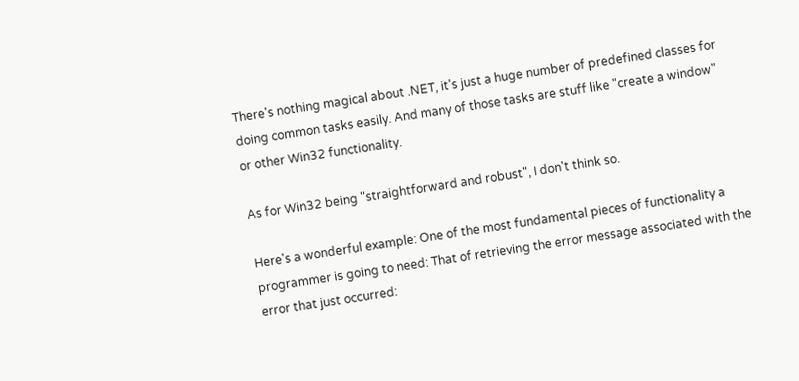There's nothing magical about .NET, it's just a huge number of predefined classes for doing common tasks easily. And many of those tasks are stuff like "create a window" or other Win32 functionality.

As for Win32 being "straightforward and robust", I don't think so.

Here's a wonderful example: One of the most fundamental pieces of functionality a programmer is going to need: That of retrieving the error message associated with the error that just occurred: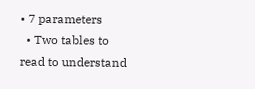• 7 parameters
  • Two tables to read to understand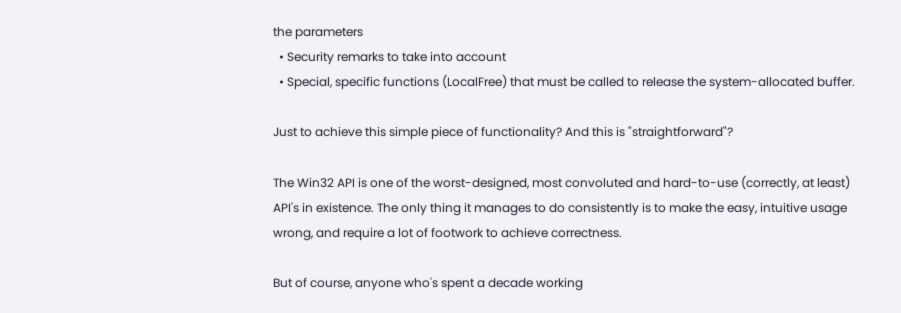the parameters
  • Security remarks to take into account
  • Special, specific functions (LocalFree) that must be called to release the system-allocated buffer.

Just to achieve this simple piece of functionality? And this is "straightforward"?

The Win32 API is one of the worst-designed, most convoluted and hard-to-use (correctly, at least) API's in existence. The only thing it manages to do consistently is to make the easy, intuitive usage wrong, and require a lot of footwork to achieve correctness.

But of course, anyone who's spent a decade working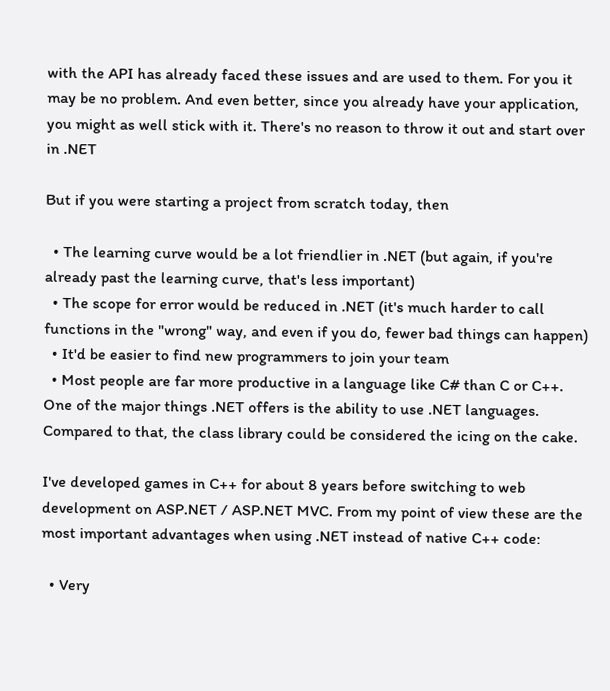with the API has already faced these issues and are used to them. For you it may be no problem. And even better, since you already have your application, you might as well stick with it. There's no reason to throw it out and start over in .NET

But if you were starting a project from scratch today, then

  • The learning curve would be a lot friendlier in .NET (but again, if you're already past the learning curve, that's less important)
  • The scope for error would be reduced in .NET (it's much harder to call functions in the "wrong" way, and even if you do, fewer bad things can happen)
  • It'd be easier to find new programmers to join your team
  • Most people are far more productive in a language like C# than C or C++. One of the major things .NET offers is the ability to use .NET languages. Compared to that, the class library could be considered the icing on the cake.

I've developed games in C++ for about 8 years before switching to web development on ASP.NET / ASP.NET MVC. From my point of view these are the most important advantages when using .NET instead of native C++ code:

  • Very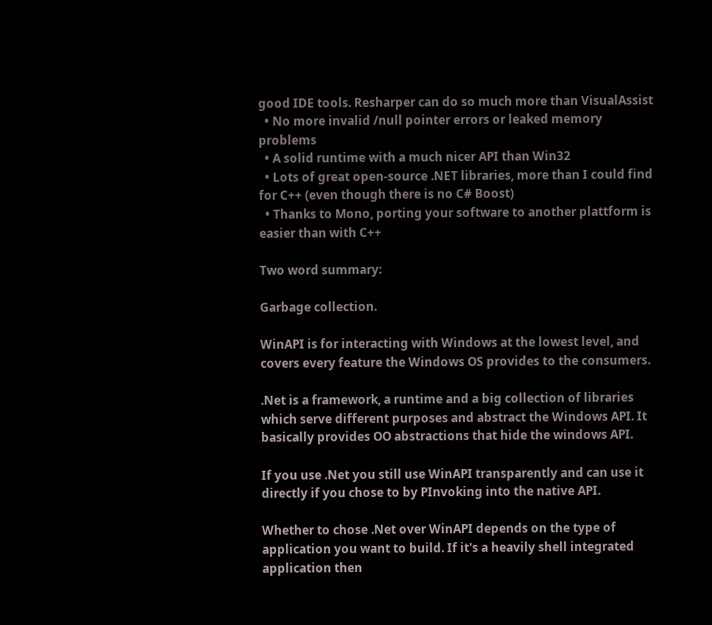good IDE tools. Resharper can do so much more than VisualAssist
  • No more invalid /null pointer errors or leaked memory problems
  • A solid runtime with a much nicer API than Win32
  • Lots of great open-source .NET libraries, more than I could find for C++ (even though there is no C# Boost)
  • Thanks to Mono, porting your software to another plattform is easier than with C++

Two word summary:

Garbage collection.

WinAPI is for interacting with Windows at the lowest level, and covers every feature the Windows OS provides to the consumers.

.Net is a framework, a runtime and a big collection of libraries which serve different purposes and abstract the Windows API. It basically provides OO abstractions that hide the windows API.

If you use .Net you still use WinAPI transparently and can use it directly if you chose to by PInvoking into the native API.

Whether to chose .Net over WinAPI depends on the type of application you want to build. If it's a heavily shell integrated application then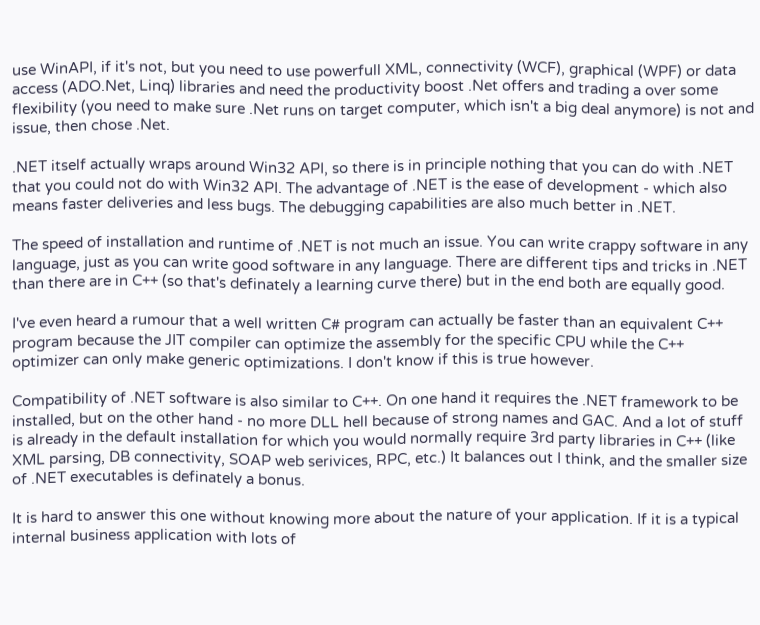use WinAPI, if it's not, but you need to use powerfull XML, connectivity (WCF), graphical (WPF) or data access (ADO.Net, Linq) libraries and need the productivity boost .Net offers and trading a over some flexibility (you need to make sure .Net runs on target computer, which isn't a big deal anymore) is not and issue, then chose .Net.

.NET itself actually wraps around Win32 API, so there is in principle nothing that you can do with .NET that you could not do with Win32 API. The advantage of .NET is the ease of development - which also means faster deliveries and less bugs. The debugging capabilities are also much better in .NET.

The speed of installation and runtime of .NET is not much an issue. You can write crappy software in any language, just as you can write good software in any language. There are different tips and tricks in .NET than there are in C++ (so that's definately a learning curve there) but in the end both are equally good.

I've even heard a rumour that a well written C# program can actually be faster than an equivalent C++ program because the JIT compiler can optimize the assembly for the specific CPU while the C++ optimizer can only make generic optimizations. I don't know if this is true however.

Compatibility of .NET software is also similar to C++. On one hand it requires the .NET framework to be installed, but on the other hand - no more DLL hell because of strong names and GAC. And a lot of stuff is already in the default installation for which you would normally require 3rd party libraries in C++ (like XML parsing, DB connectivity, SOAP web serivices, RPC, etc.) It balances out I think, and the smaller size of .NET executables is definately a bonus.

It is hard to answer this one without knowing more about the nature of your application. If it is a typical internal business application with lots of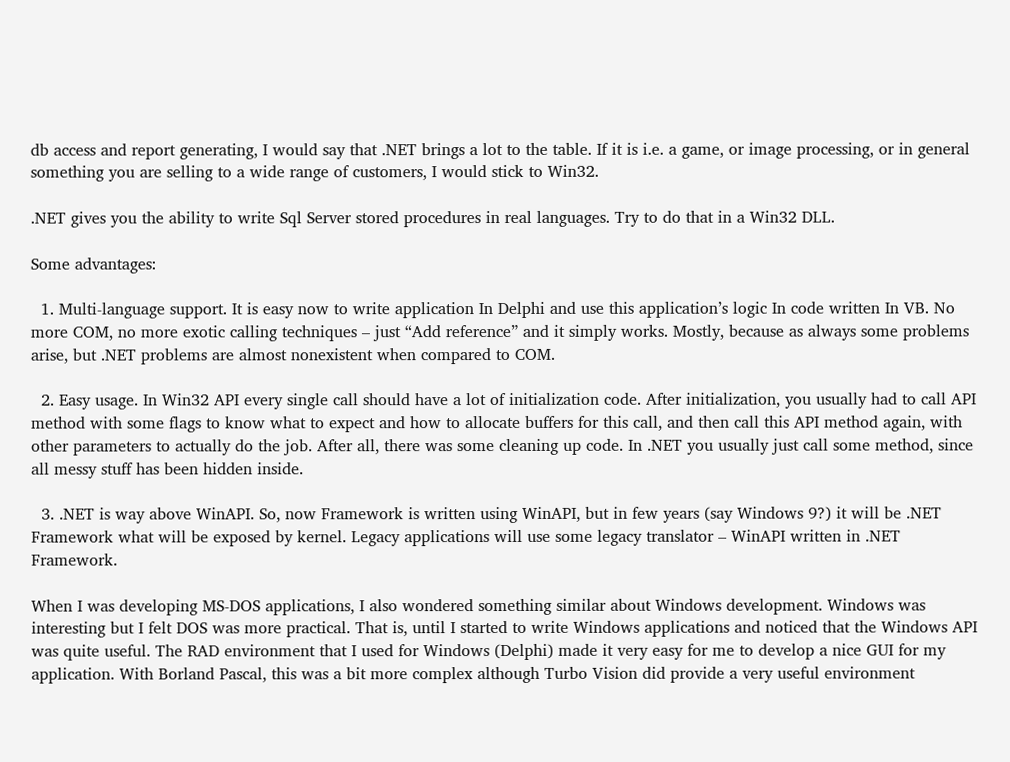db access and report generating, I would say that .NET brings a lot to the table. If it is i.e. a game, or image processing, or in general something you are selling to a wide range of customers, I would stick to Win32.

.NET gives you the ability to write Sql Server stored procedures in real languages. Try to do that in a Win32 DLL.

Some advantages:

  1. Multi-language support. It is easy now to write application In Delphi and use this application’s logic In code written In VB. No more COM, no more exotic calling techniques – just “Add reference” and it simply works. Mostly, because as always some problems arise, but .NET problems are almost nonexistent when compared to COM.

  2. Easy usage. In Win32 API every single call should have a lot of initialization code. After initialization, you usually had to call API method with some flags to know what to expect and how to allocate buffers for this call, and then call this API method again, with other parameters to actually do the job. After all, there was some cleaning up code. In .NET you usually just call some method, since all messy stuff has been hidden inside.

  3. .NET is way above WinAPI. So, now Framework is written using WinAPI, but in few years (say Windows 9?) it will be .NET Framework what will be exposed by kernel. Legacy applications will use some legacy translator – WinAPI written in .NET Framework.

When I was developing MS-DOS applications, I also wondered something similar about Windows development. Windows was interesting but I felt DOS was more practical. That is, until I started to write Windows applications and noticed that the Windows API was quite useful. The RAD environment that I used for Windows (Delphi) made it very easy for me to develop a nice GUI for my application. With Borland Pascal, this was a bit more complex although Turbo Vision did provide a very useful environment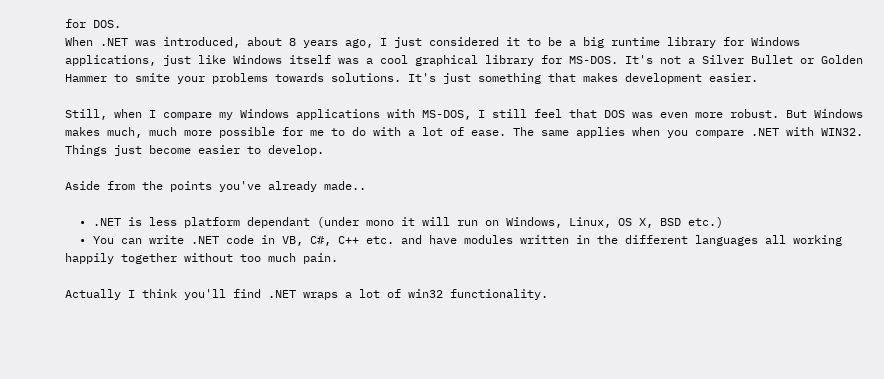for DOS.
When .NET was introduced, about 8 years ago, I just considered it to be a big runtime library for Windows applications, just like Windows itself was a cool graphical library for MS-DOS. It's not a Silver Bullet or Golden Hammer to smite your problems towards solutions. It's just something that makes development easier.

Still, when I compare my Windows applications with MS-DOS, I still feel that DOS was even more robust. But Windows makes much, much more possible for me to do with a lot of ease. The same applies when you compare .NET with WIN32. Things just become easier to develop.

Aside from the points you've already made..

  • .NET is less platform dependant (under mono it will run on Windows, Linux, OS X, BSD etc.)
  • You can write .NET code in VB, C#, C++ etc. and have modules written in the different languages all working happily together without too much pain.

Actually I think you'll find .NET wraps a lot of win32 functionality.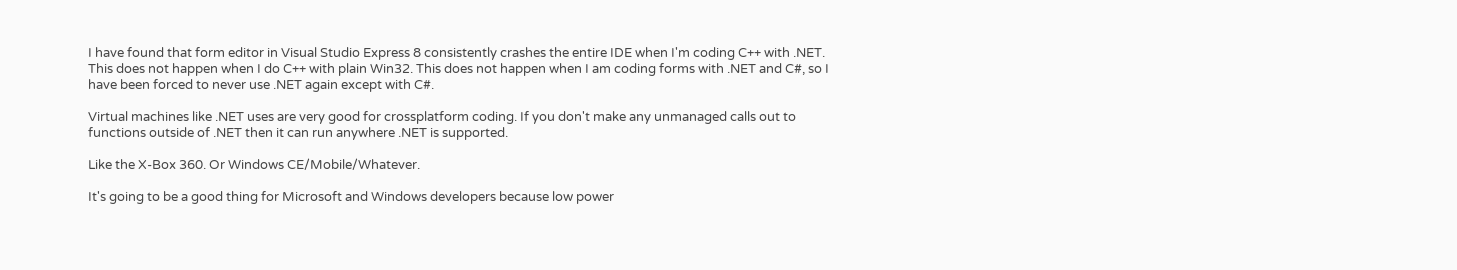I have found that form editor in Visual Studio Express 8 consistently crashes the entire IDE when I'm coding C++ with .NET. This does not happen when I do C++ with plain Win32. This does not happen when I am coding forms with .NET and C#, so I have been forced to never use .NET again except with C#.

Virtual machines like .NET uses are very good for crossplatform coding. If you don't make any unmanaged calls out to functions outside of .NET then it can run anywhere .NET is supported.

Like the X-Box 360. Or Windows CE/Mobile/Whatever.

It's going to be a good thing for Microsoft and Windows developers because low power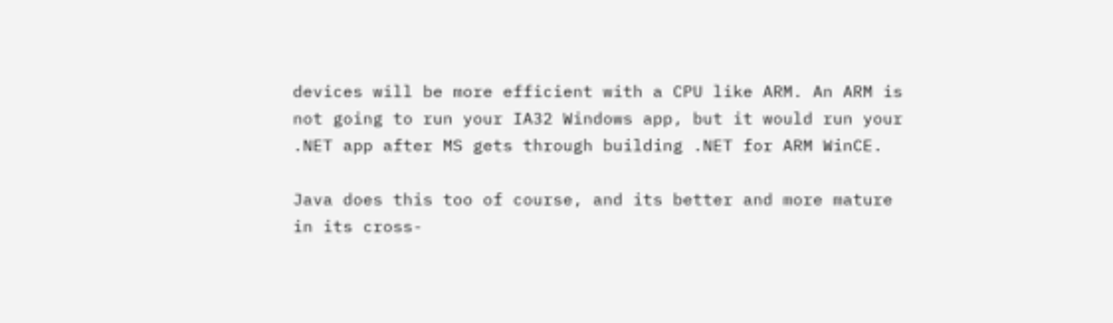devices will be more efficient with a CPU like ARM. An ARM is not going to run your IA32 Windows app, but it would run your .NET app after MS gets through building .NET for ARM WinCE.

Java does this too of course, and its better and more mature in its cross-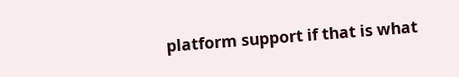platform support if that is what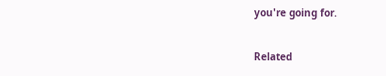you're going for.

Related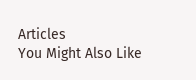Articles
You Might Also Like